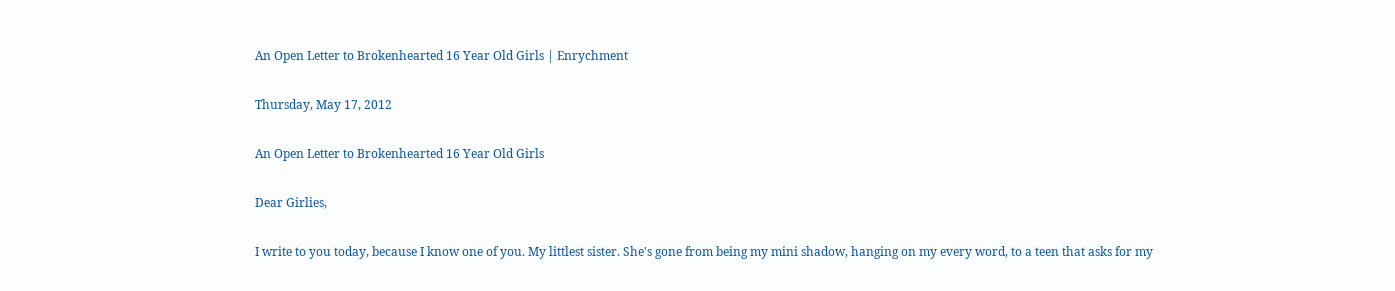An Open Letter to Brokenhearted 16 Year Old Girls | Enrychment

Thursday, May 17, 2012

An Open Letter to Brokenhearted 16 Year Old Girls

Dear Girlies,

I write to you today, because I know one of you. My littlest sister. She's gone from being my mini shadow, hanging on my every word, to a teen that asks for my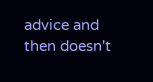advice and then doesn't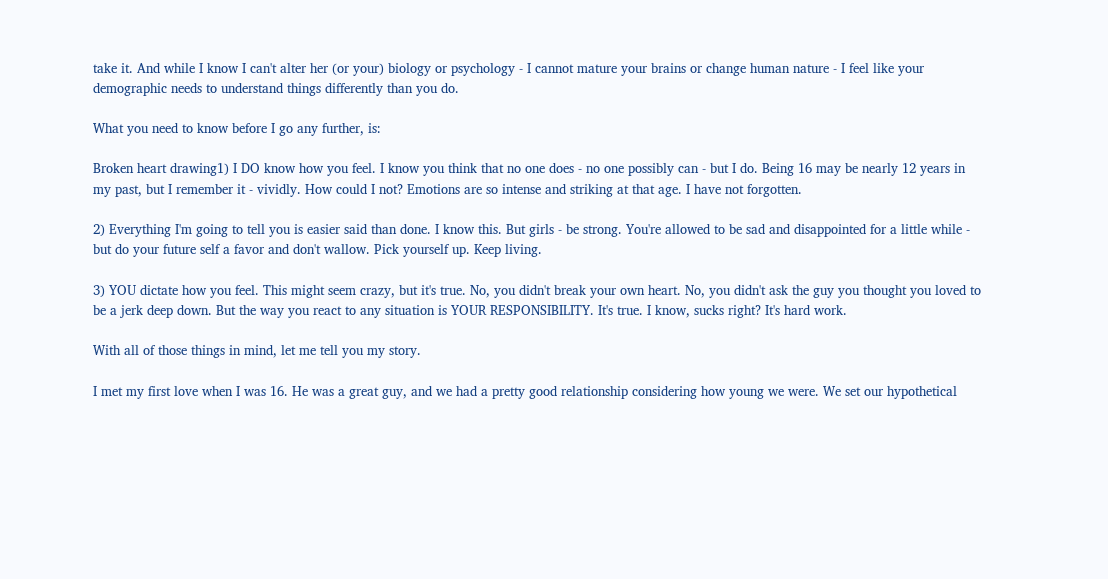take it. And while I know I can't alter her (or your) biology or psychology - I cannot mature your brains or change human nature - I feel like your demographic needs to understand things differently than you do.

What you need to know before I go any further, is:

Broken heart drawing1) I DO know how you feel. I know you think that no one does - no one possibly can - but I do. Being 16 may be nearly 12 years in my past, but I remember it - vividly. How could I not? Emotions are so intense and striking at that age. I have not forgotten.

2) Everything I'm going to tell you is easier said than done. I know this. But girls - be strong. You're allowed to be sad and disappointed for a little while - but do your future self a favor and don't wallow. Pick yourself up. Keep living.

3) YOU dictate how you feel. This might seem crazy, but it's true. No, you didn't break your own heart. No, you didn't ask the guy you thought you loved to be a jerk deep down. But the way you react to any situation is YOUR RESPONSIBILITY. It's true. I know, sucks right? It's hard work.

With all of those things in mind, let me tell you my story.

I met my first love when I was 16. He was a great guy, and we had a pretty good relationship considering how young we were. We set our hypothetical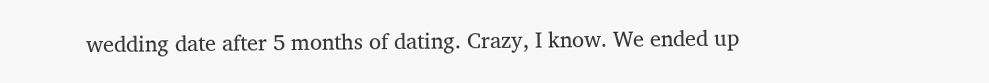wedding date after 5 months of dating. Crazy, I know. We ended up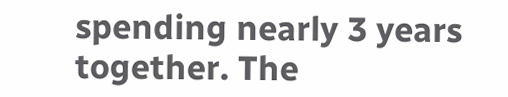spending nearly 3 years together. The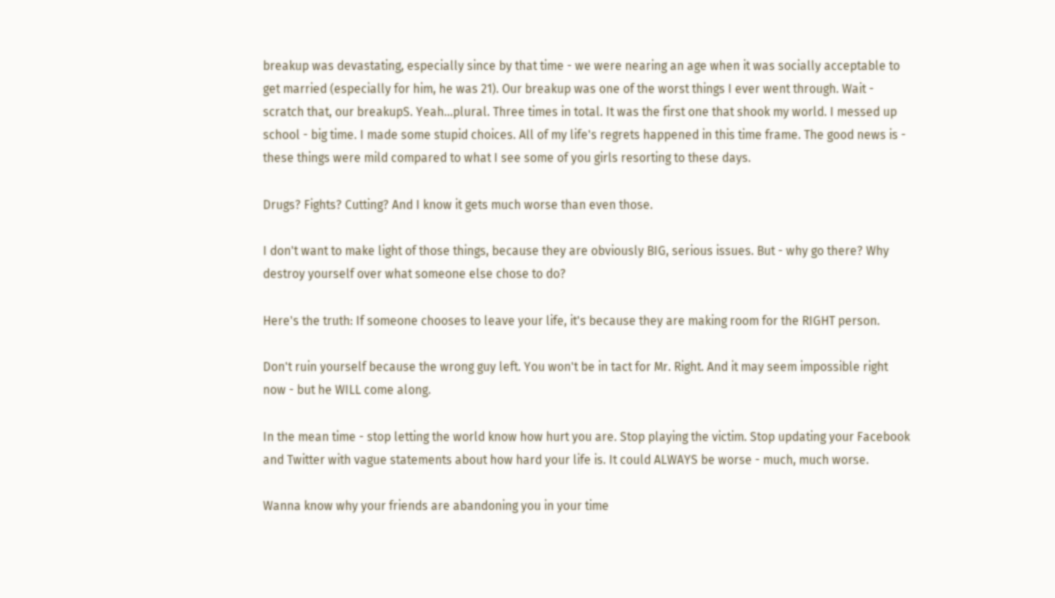breakup was devastating, especially since by that time - we were nearing an age when it was socially acceptable to get married (especially for him, he was 21). Our breakup was one of the worst things I ever went through. Wait - scratch that, our breakupS. Yeah...plural. Three times in total. It was the first one that shook my world. I messed up school - big time. I made some stupid choices. All of my life's regrets happened in this time frame. The good news is - these things were mild compared to what I see some of you girls resorting to these days.

Drugs? Fights? Cutting? And I know it gets much worse than even those.

I don't want to make light of those things, because they are obviously BIG, serious issues. But - why go there? Why destroy yourself over what someone else chose to do?

Here's the truth: If someone chooses to leave your life, it's because they are making room for the RIGHT person.

Don't ruin yourself because the wrong guy left. You won't be in tact for Mr. Right. And it may seem impossible right now - but he WILL come along.

In the mean time - stop letting the world know how hurt you are. Stop playing the victim. Stop updating your Facebook and Twitter with vague statements about how hard your life is. It could ALWAYS be worse - much, much worse.

Wanna know why your friends are abandoning you in your time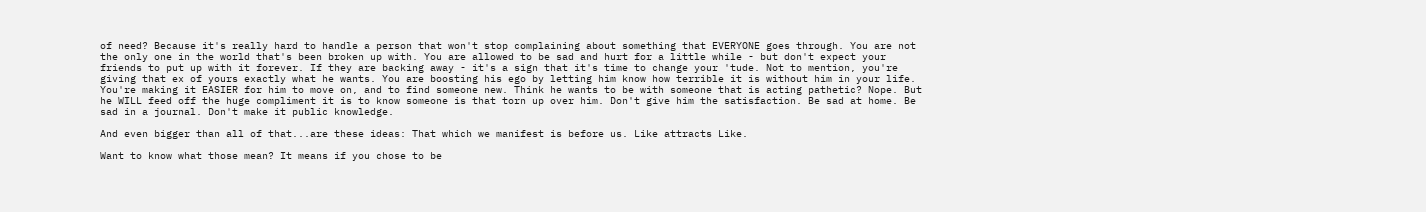of need? Because it's really hard to handle a person that won't stop complaining about something that EVERYONE goes through. You are not the only one in the world that's been broken up with. You are allowed to be sad and hurt for a little while - but don't expect your friends to put up with it forever. If they are backing away - it's a sign that it's time to change your 'tude. Not to mention, you're giving that ex of yours exactly what he wants. You are boosting his ego by letting him know how terrible it is without him in your life. You're making it EASIER for him to move on, and to find someone new. Think he wants to be with someone that is acting pathetic? Nope. But he WILL feed off the huge compliment it is to know someone is that torn up over him. Don't give him the satisfaction. Be sad at home. Be sad in a journal. Don't make it public knowledge.

And even bigger than all of that...are these ideas: That which we manifest is before us. Like attracts Like.

Want to know what those mean? It means if you chose to be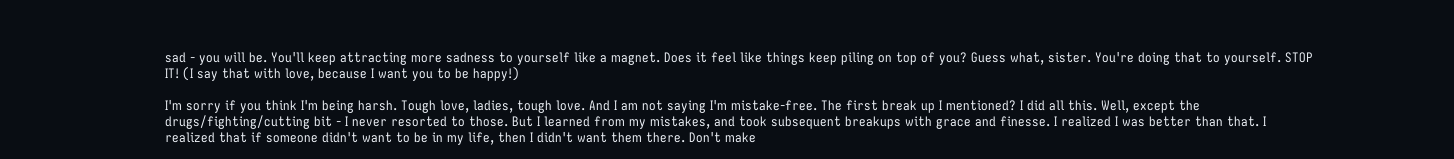sad - you will be. You'll keep attracting more sadness to yourself like a magnet. Does it feel like things keep piling on top of you? Guess what, sister. You're doing that to yourself. STOP IT! (I say that with love, because I want you to be happy!)

I'm sorry if you think I'm being harsh. Tough love, ladies, tough love. And I am not saying I'm mistake-free. The first break up I mentioned? I did all this. Well, except the drugs/fighting/cutting bit - I never resorted to those. But I learned from my mistakes, and took subsequent breakups with grace and finesse. I realized I was better than that. I realized that if someone didn't want to be in my life, then I didn't want them there. Don't make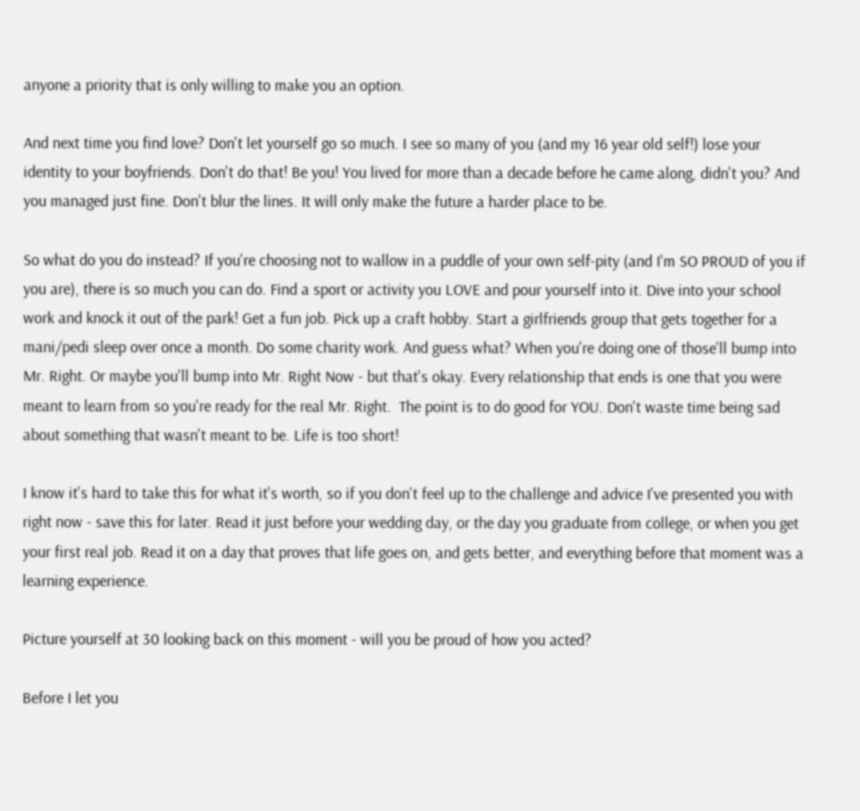anyone a priority that is only willing to make you an option.

And next time you find love? Don't let yourself go so much. I see so many of you (and my 16 year old self!) lose your identity to your boyfriends. Don't do that! Be you! You lived for more than a decade before he came along, didn't you? And you managed just fine. Don't blur the lines. It will only make the future a harder place to be.

So what do you do instead? If you're choosing not to wallow in a puddle of your own self-pity (and I'm SO PROUD of you if you are), there is so much you can do. Find a sport or activity you LOVE and pour yourself into it. Dive into your school work and knock it out of the park! Get a fun job. Pick up a craft hobby. Start a girlfriends group that gets together for a mani/pedi sleep over once a month. Do some charity work. And guess what? When you're doing one of those'll bump into Mr. Right. Or maybe you'll bump into Mr. Right Now - but that's okay. Every relationship that ends is one that you were meant to learn from so you're ready for the real Mr. Right.  The point is to do good for YOU. Don't waste time being sad about something that wasn't meant to be. Life is too short!

I know it's hard to take this for what it's worth, so if you don't feel up to the challenge and advice I've presented you with right now - save this for later. Read it just before your wedding day, or the day you graduate from college, or when you get your first real job. Read it on a day that proves that life goes on, and gets better, and everything before that moment was a learning experience.

Picture yourself at 30 looking back on this moment - will you be proud of how you acted?

Before I let you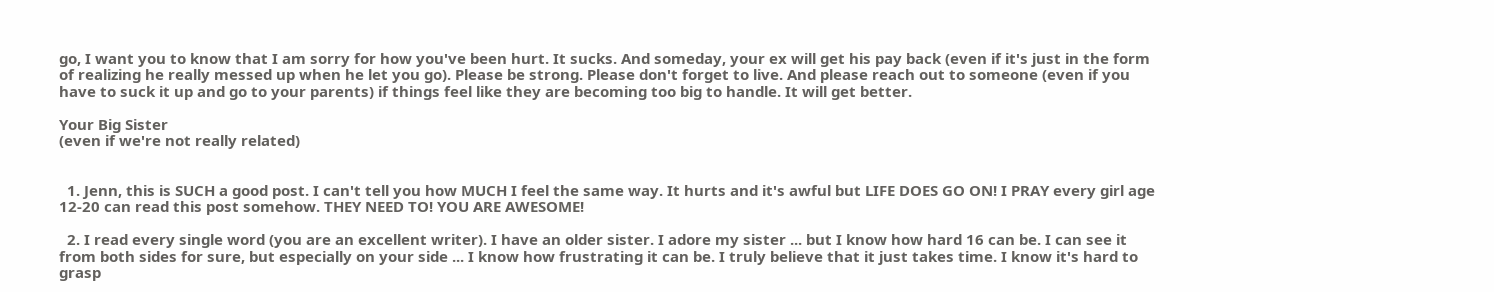go, I want you to know that I am sorry for how you've been hurt. It sucks. And someday, your ex will get his pay back (even if it's just in the form of realizing he really messed up when he let you go). Please be strong. Please don't forget to live. And please reach out to someone (even if you have to suck it up and go to your parents) if things feel like they are becoming too big to handle. It will get better.

Your Big Sister
(even if we're not really related)


  1. Jenn, this is SUCH a good post. I can't tell you how MUCH I feel the same way. It hurts and it's awful but LIFE DOES GO ON! I PRAY every girl age 12-20 can read this post somehow. THEY NEED TO! YOU ARE AWESOME!

  2. I read every single word (you are an excellent writer). I have an older sister. I adore my sister ... but I know how hard 16 can be. I can see it from both sides for sure, but especially on your side ... I know how frustrating it can be. I truly believe that it just takes time. I know it's hard to grasp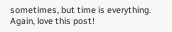sometimes, but time is everything. Again, love this post!